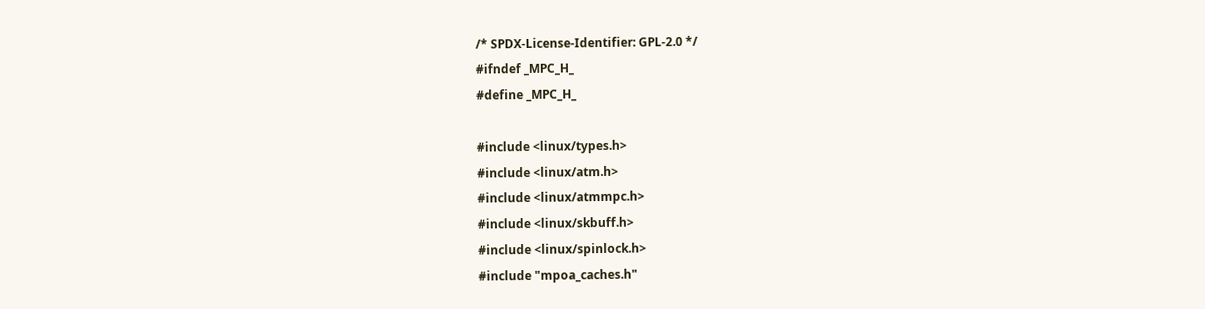/* SPDX-License-Identifier: GPL-2.0 */
#ifndef _MPC_H_
#define _MPC_H_

#include <linux/types.h>
#include <linux/atm.h>
#include <linux/atmmpc.h>
#include <linux/skbuff.h>
#include <linux/spinlock.h>
#include "mpoa_caches.h"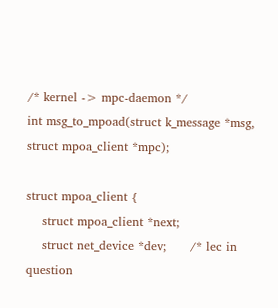/* kernel -> mpc-daemon */
int msg_to_mpoad(struct k_message *msg, struct mpoa_client *mpc);

struct mpoa_client {
    struct mpoa_client *next;
    struct net_device *dev;      /* lec in question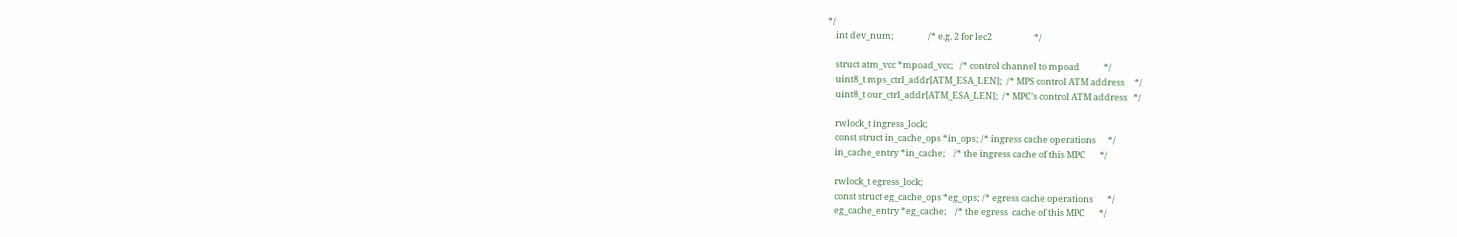*/
    int dev_num;                 /* e.g. 2 for lec2                     */

    struct atm_vcc *mpoad_vcc;   /* control channel to mpoad            */
    uint8_t mps_ctrl_addr[ATM_ESA_LEN];  /* MPS control ATM address     */
    uint8_t our_ctrl_addr[ATM_ESA_LEN];  /* MPC's control ATM address   */

    rwlock_t ingress_lock;
    const struct in_cache_ops *in_ops; /* ingress cache operations      */
    in_cache_entry *in_cache;    /* the ingress cache of this MPC       */

    rwlock_t egress_lock;
    const struct eg_cache_ops *eg_ops; /* egress cache operations       */
    eg_cache_entry *eg_cache;    /* the egress  cache of this MPC       */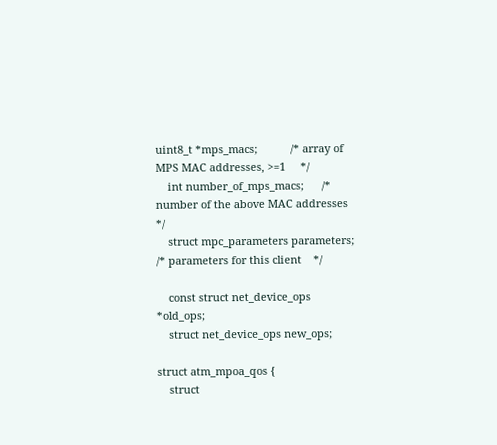uint8_t *mps_macs;           /* array of MPS MAC addresses, >=1     */
    int number_of_mps_macs;      /* number of the above MAC addresses   */
    struct mpc_parameters parameters;  /* parameters for this client    */

    const struct net_device_ops *old_ops;
    struct net_device_ops new_ops;

struct atm_mpoa_qos {
    struct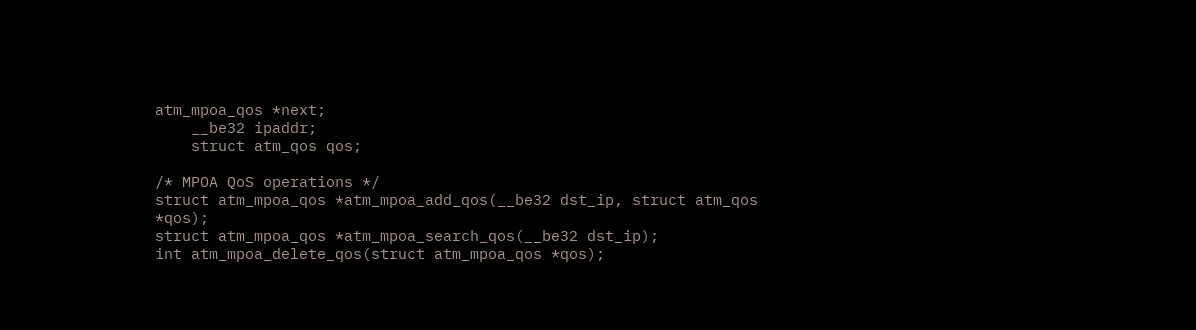atm_mpoa_qos *next;
    __be32 ipaddr;
    struct atm_qos qos;

/* MPOA QoS operations */
struct atm_mpoa_qos *atm_mpoa_add_qos(__be32 dst_ip, struct atm_qos *qos);
struct atm_mpoa_qos *atm_mpoa_search_qos(__be32 dst_ip);
int atm_mpoa_delete_qos(struct atm_mpoa_qos *qos);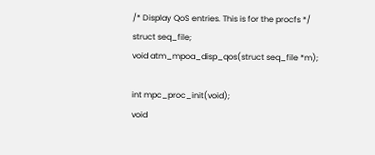/* Display QoS entries. This is for the procfs */
struct seq_file;
void atm_mpoa_disp_qos(struct seq_file *m);

int mpc_proc_init(void);
void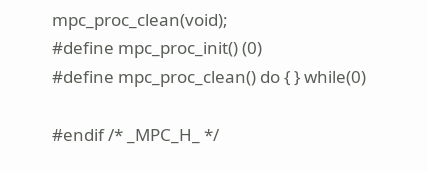mpc_proc_clean(void);
#define mpc_proc_init() (0)
#define mpc_proc_clean() do { } while(0)

#endif /* _MPC_H_ */